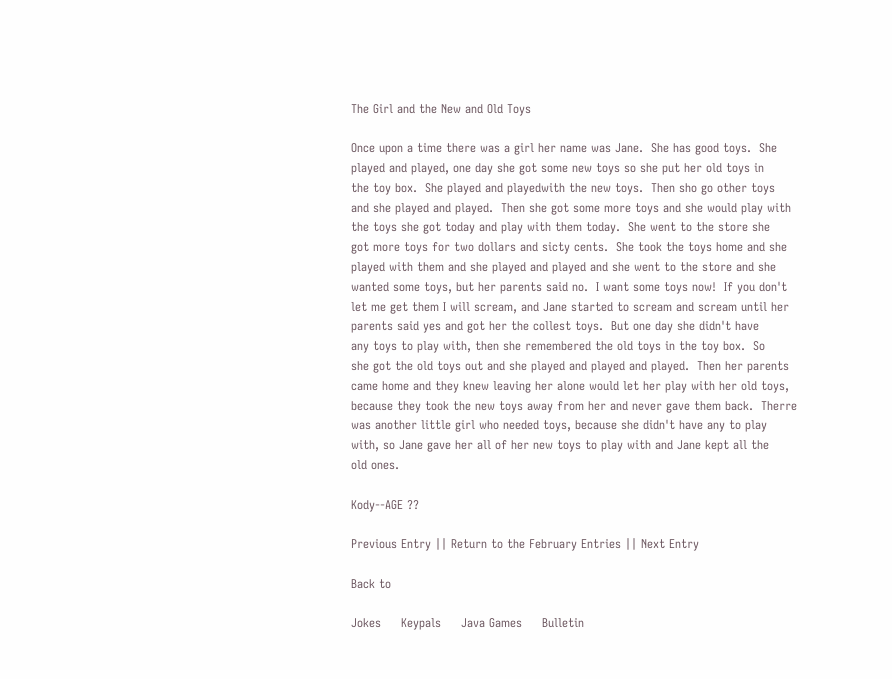The Girl and the New and Old Toys

Once upon a time there was a girl her name was Jane.  She has good toys.  She
played and played, one day she got some new toys so she put her old toys in
the toy box.  She played and playedwith the new toys.  Then sho go other toys
and she played and played.  Then she got some more toys and she would play with
the toys she got today and play with them today.  She went to the store she
got more toys for two dollars and sicty cents.  She took the toys home and she
played with them and she played and played and she went to the store and she
wanted some toys, but her parents said no.  I want some toys now!  If you don't
let me get them I will scream, and Jane started to scream and scream until her
parents said yes and got her the collest toys.  But one day she didn't have
any toys to play with, then she remembered the old toys in the toy box.  So
she got the old toys out and she played and played and played.  Then her parents
came home and they knew leaving her alone would let her play with her old toys,
because they took the new toys away from her and never gave them back.  Therre
was another little girl who needed toys, because she didn't have any to play
with, so Jane gave her all of her new toys to play with and Jane kept all the
old ones.

Kody--AGE ??

Previous Entry || Return to the February Entries || Next Entry

Back to

Jokes     Keypals     Java Games     Bulletin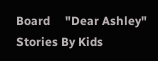Board     "Dear Ashley"     Stories By Kids